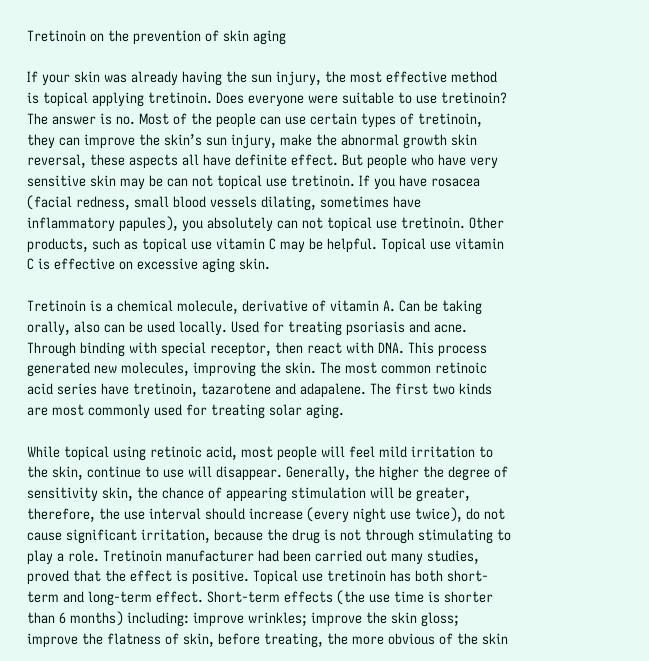Tretinoin on the prevention of skin aging

If your skin was already having the sun injury, the most effective method is topical applying tretinoin. Does everyone were suitable to use tretinoin? The answer is no. Most of the people can use certain types of tretinoin, they can improve the skin’s sun injury, make the abnormal growth skin reversal, these aspects all have definite effect. But people who have very sensitive skin may be can not topical use tretinoin. If you have rosacea (facial redness, small blood vessels dilating, sometimes have inflammatory papules), you absolutely can not topical use tretinoin. Other products, such as topical use vitamin C may be helpful. Topical use vitamin C is effective on excessive aging skin.

Tretinoin is a chemical molecule, derivative of vitamin A. Can be taking orally, also can be used locally. Used for treating psoriasis and acne. Through binding with special receptor, then react with DNA. This process generated new molecules, improving the skin. The most common retinoic acid series have tretinoin, tazarotene and adapalene. The first two kinds are most commonly used for treating solar aging.

While topical using retinoic acid, most people will feel mild irritation to the skin, continue to use will disappear. Generally, the higher the degree of sensitivity skin, the chance of appearing stimulation will be greater, therefore, the use interval should increase (every night use twice), do not cause significant irritation, because the drug is not through stimulating to play a role. Tretinoin manufacturer had been carried out many studies, proved that the effect is positive. Topical use tretinoin has both short-term and long-term effect. Short-term effects (the use time is shorter than 6 months) including: improve wrinkles; improve the skin gloss; improve the flatness of skin, before treating, the more obvious of the skin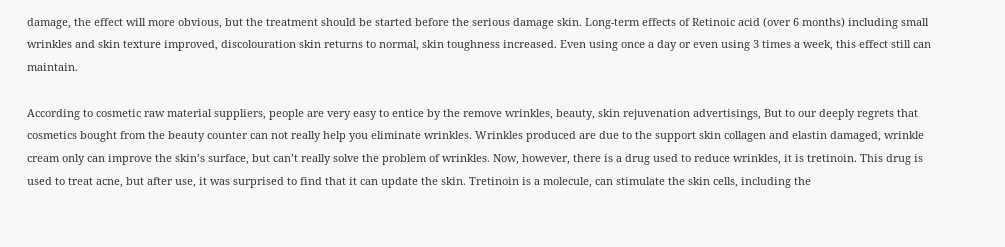damage, the effect will more obvious, but the treatment should be started before the serious damage skin. Long-term effects of Retinoic acid (over 6 months) including small wrinkles and skin texture improved, discolouration skin returns to normal, skin toughness increased. Even using once a day or even using 3 times a week, this effect still can maintain.

According to cosmetic raw material suppliers, people are very easy to entice by the remove wrinkles, beauty, skin rejuvenation advertisings, But to our deeply regrets that cosmetics bought from the beauty counter can not really help you eliminate wrinkles. Wrinkles produced are due to the support skin collagen and elastin damaged, wrinkle cream only can improve the skin’s surface, but can’t really solve the problem of wrinkles. Now, however, there is a drug used to reduce wrinkles, it is tretinoin. This drug is used to treat acne, but after use, it was surprised to find that it can update the skin. Tretinoin is a molecule, can stimulate the skin cells, including the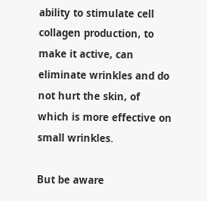ability to stimulate cell collagen production, to make it active, can eliminate wrinkles and do not hurt the skin, of which is more effective on small wrinkles.

But be aware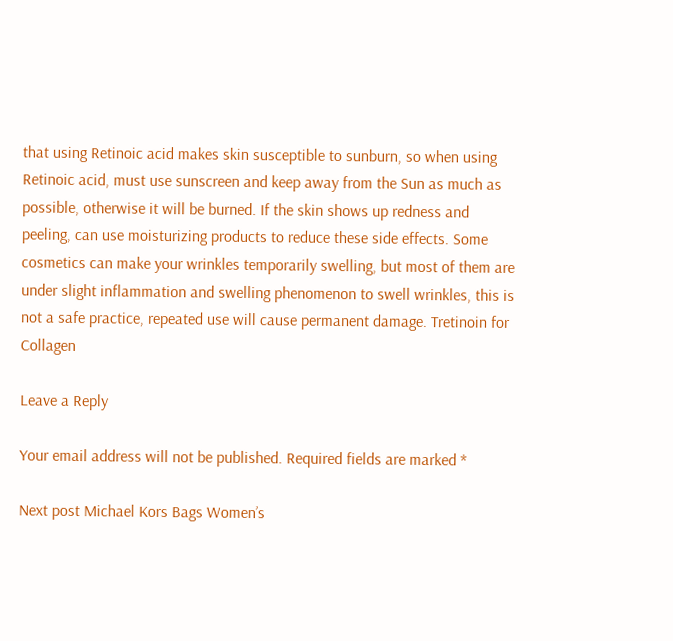that using Retinoic acid makes skin susceptible to sunburn, so when using Retinoic acid, must use sunscreen and keep away from the Sun as much as possible, otherwise it will be burned. If the skin shows up redness and peeling, can use moisturizing products to reduce these side effects. Some cosmetics can make your wrinkles temporarily swelling, but most of them are under slight inflammation and swelling phenomenon to swell wrinkles, this is not a safe practice, repeated use will cause permanent damage. Tretinoin for Collagen

Leave a Reply

Your email address will not be published. Required fields are marked *

Next post Michael Kors Bags Women’s